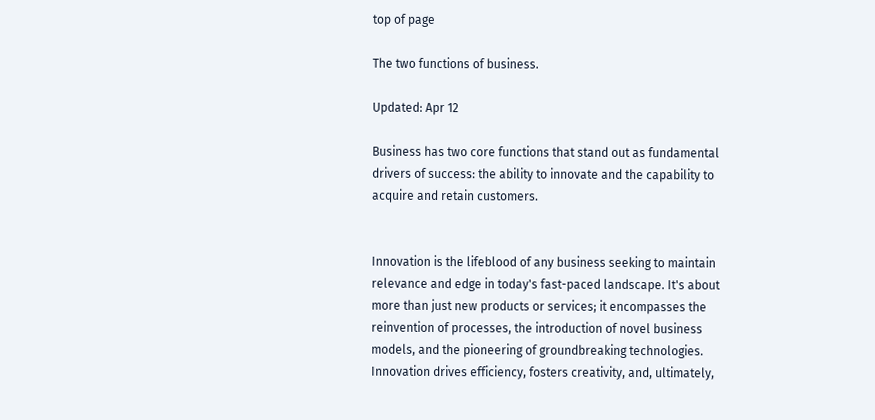top of page

The two functions of business.

Updated: Apr 12

Business has two core functions that stand out as fundamental drivers of success: the ability to innovate and the capability to acquire and retain customers.


Innovation is the lifeblood of any business seeking to maintain relevance and edge in today's fast-paced landscape. It's about more than just new products or services; it encompasses the reinvention of processes, the introduction of novel business models, and the pioneering of groundbreaking technologies. Innovation drives efficiency, fosters creativity, and, ultimately,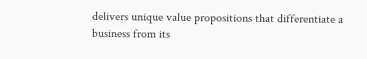delivers unique value propositions that differentiate a business from its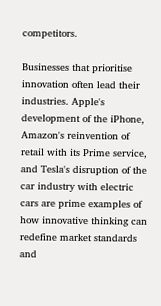competitors.

Businesses that prioritise innovation often lead their industries. Apple's development of the iPhone, Amazon's reinvention of retail with its Prime service, and Tesla's disruption of the car industry with electric cars are prime examples of how innovative thinking can redefine market standards and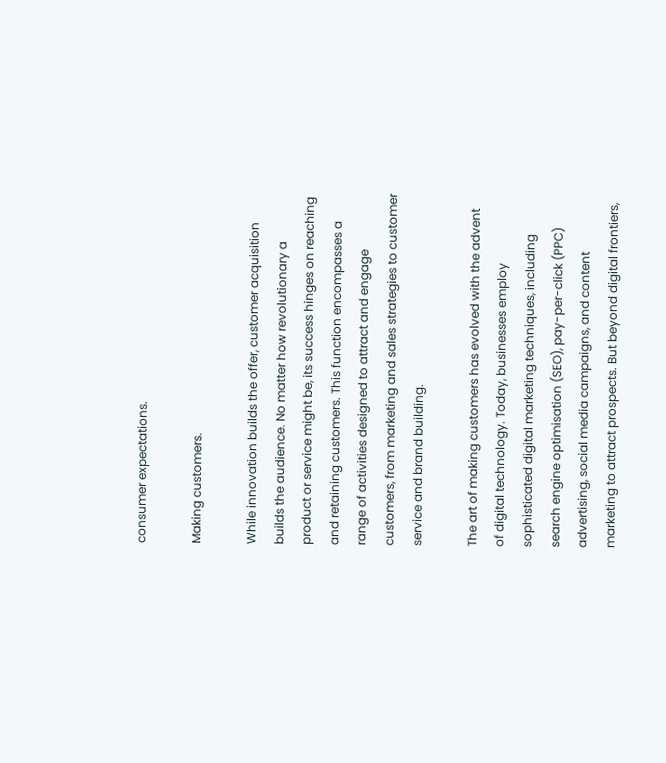consumer expectations.

Making customers.

While innovation builds the offer, customer acquisition builds the audience. No matter how revolutionary a product or service might be, its success hinges on reaching and retaining customers. This function encompasses a range of activities designed to attract and engage customers, from marketing and sales strategies to customer service and brand building.

The art of making customers has evolved with the advent of digital technology. Today, businesses employ sophisticated digital marketing techniques, including search engine optimisation (SEO), pay-per-click (PPC) advertising, social media campaigns, and content marketing to attract prospects. But beyond digital frontiers,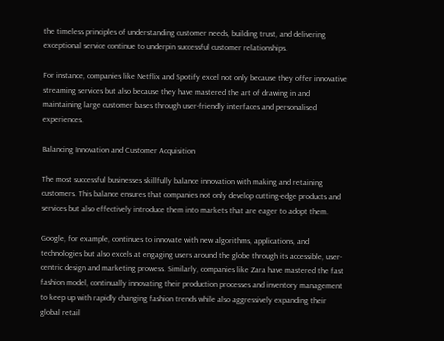the timeless principles of understanding customer needs, building trust, and delivering exceptional service continue to underpin successful customer relationships.

For instance, companies like Netflix and Spotify excel not only because they offer innovative streaming services but also because they have mastered the art of drawing in and maintaining large customer bases through user-friendly interfaces and personalised experiences.

Balancing Innovation and Customer Acquisition

The most successful businesses skillfully balance innovation with making and retaining customers. This balance ensures that companies not only develop cutting-edge products and services but also effectively introduce them into markets that are eager to adopt them.

Google, for example, continues to innovate with new algorithms, applications, and technologies but also excels at engaging users around the globe through its accessible, user-centric design and marketing prowess. Similarly, companies like Zara have mastered the fast fashion model, continually innovating their production processes and inventory management to keep up with rapidly changing fashion trends while also aggressively expanding their global retail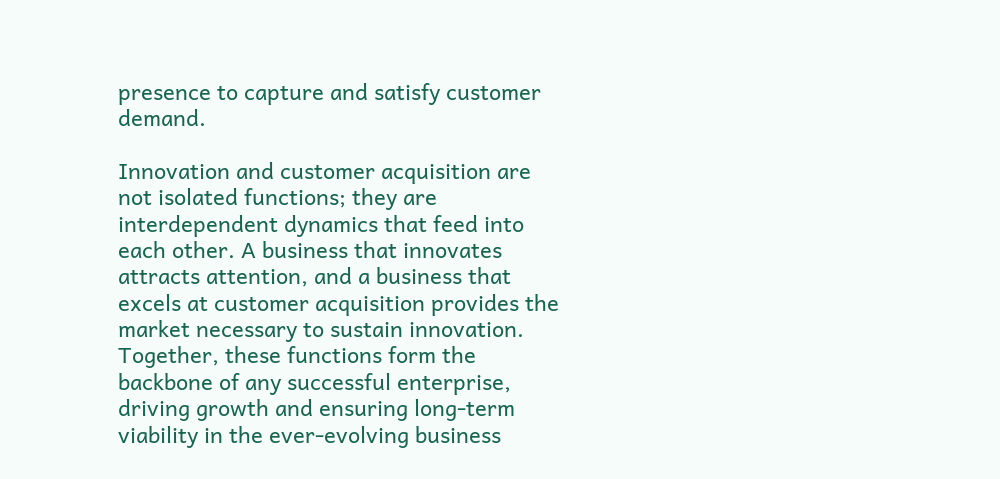presence to capture and satisfy customer demand.

Innovation and customer acquisition are not isolated functions; they are interdependent dynamics that feed into each other. A business that innovates attracts attention, and a business that excels at customer acquisition provides the market necessary to sustain innovation. Together, these functions form the backbone of any successful enterprise, driving growth and ensuring long-term viability in the ever-evolving business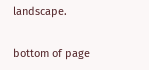landscape.


bottom of page